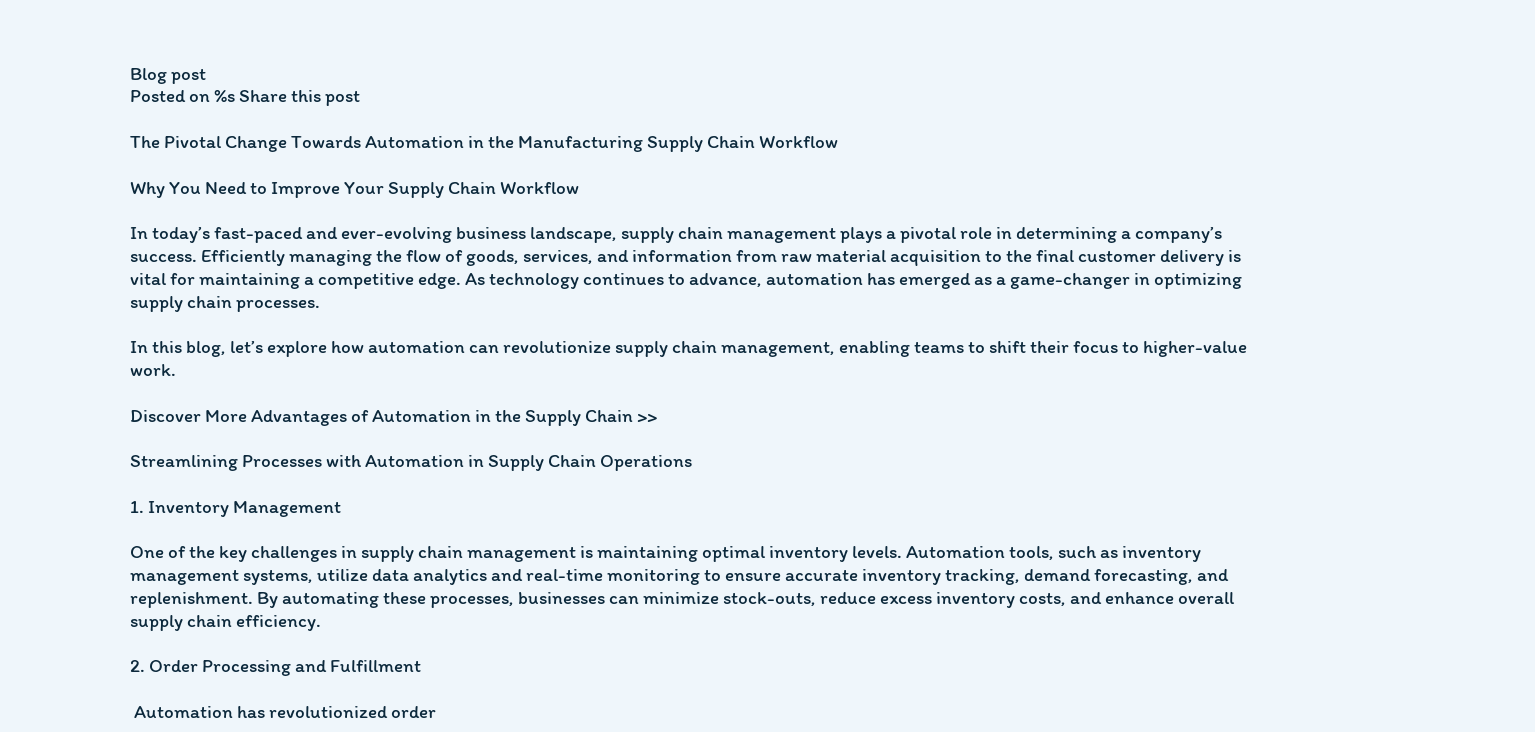Blog post
Posted on %s Share this post

The Pivotal Change Towards Automation in the Manufacturing Supply Chain Workflow

Why You Need to Improve Your Supply Chain Workflow

In today’s fast-paced and ever-evolving business landscape, supply chain management plays a pivotal role in determining a company’s success. Efficiently managing the flow of goods, services, and information from raw material acquisition to the final customer delivery is vital for maintaining a competitive edge. As technology continues to advance, automation has emerged as a game-changer in optimizing supply chain processes.

In this blog, let’s explore how automation can revolutionize supply chain management, enabling teams to shift their focus to higher-value work.

Discover More Advantages of Automation in the Supply Chain >>

Streamlining Processes with Automation in Supply Chain Operations

1. Inventory Management

One of the key challenges in supply chain management is maintaining optimal inventory levels. Automation tools, such as inventory management systems, utilize data analytics and real-time monitoring to ensure accurate inventory tracking, demand forecasting, and replenishment. By automating these processes, businesses can minimize stock-outs, reduce excess inventory costs, and enhance overall supply chain efficiency.

2. Order Processing and Fulfillment

 Automation has revolutionized order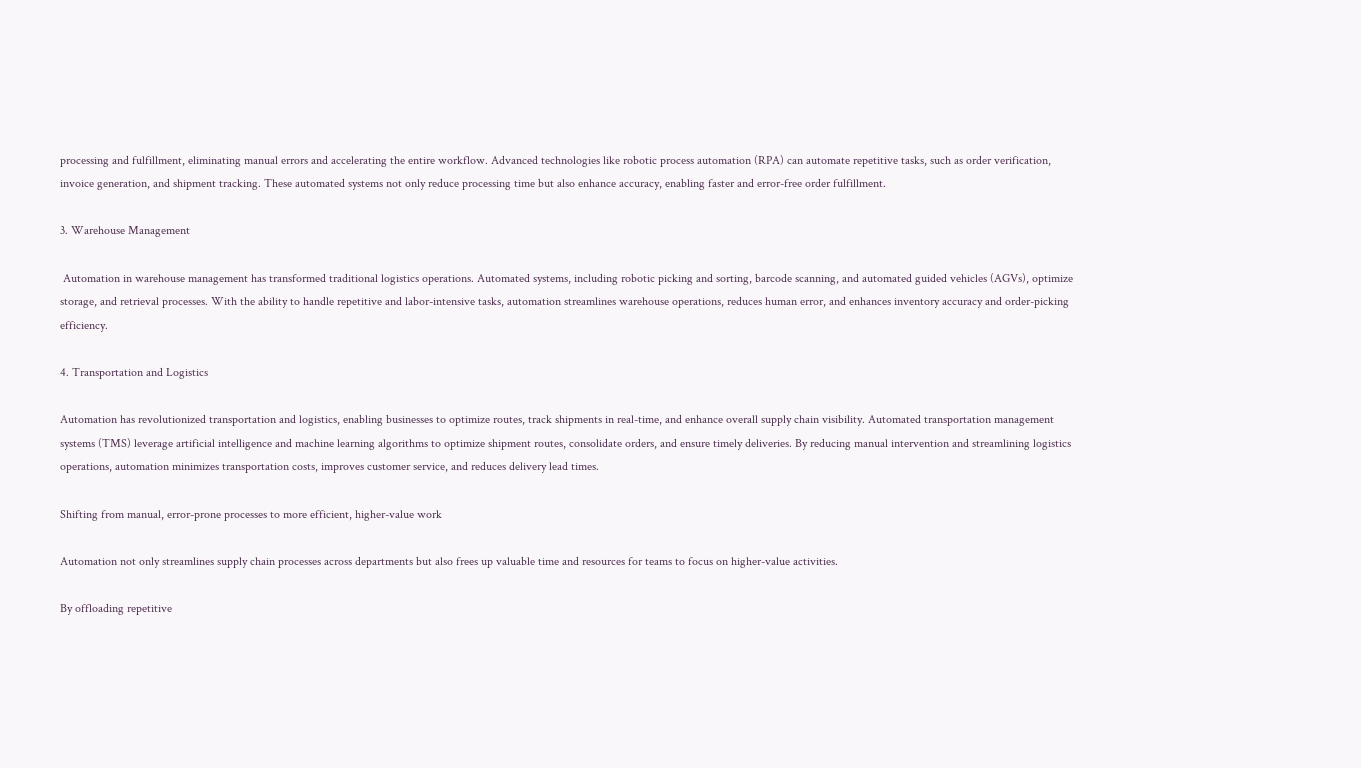processing and fulfillment, eliminating manual errors and accelerating the entire workflow. Advanced technologies like robotic process automation (RPA) can automate repetitive tasks, such as order verification, invoice generation, and shipment tracking. These automated systems not only reduce processing time but also enhance accuracy, enabling faster and error-free order fulfillment.

3. Warehouse Management

 Automation in warehouse management has transformed traditional logistics operations. Automated systems, including robotic picking and sorting, barcode scanning, and automated guided vehicles (AGVs), optimize storage, and retrieval processes. With the ability to handle repetitive and labor-intensive tasks, automation streamlines warehouse operations, reduces human error, and enhances inventory accuracy and order-picking efficiency.

4. Transportation and Logistics

Automation has revolutionized transportation and logistics, enabling businesses to optimize routes, track shipments in real-time, and enhance overall supply chain visibility. Automated transportation management systems (TMS) leverage artificial intelligence and machine learning algorithms to optimize shipment routes, consolidate orders, and ensure timely deliveries. By reducing manual intervention and streamlining logistics operations, automation minimizes transportation costs, improves customer service, and reduces delivery lead times.

Shifting from manual, error-prone processes to more efficient, higher-value work

Automation not only streamlines supply chain processes across departments but also frees up valuable time and resources for teams to focus on higher-value activities.

By offloading repetitive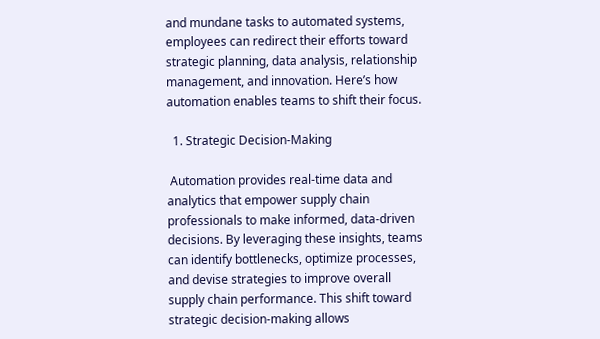and mundane tasks to automated systems, employees can redirect their efforts toward strategic planning, data analysis, relationship management, and innovation. Here’s how automation enables teams to shift their focus.

  1. Strategic Decision-Making

 Automation provides real-time data and analytics that empower supply chain professionals to make informed, data-driven decisions. By leveraging these insights, teams can identify bottlenecks, optimize processes, and devise strategies to improve overall supply chain performance. This shift toward strategic decision-making allows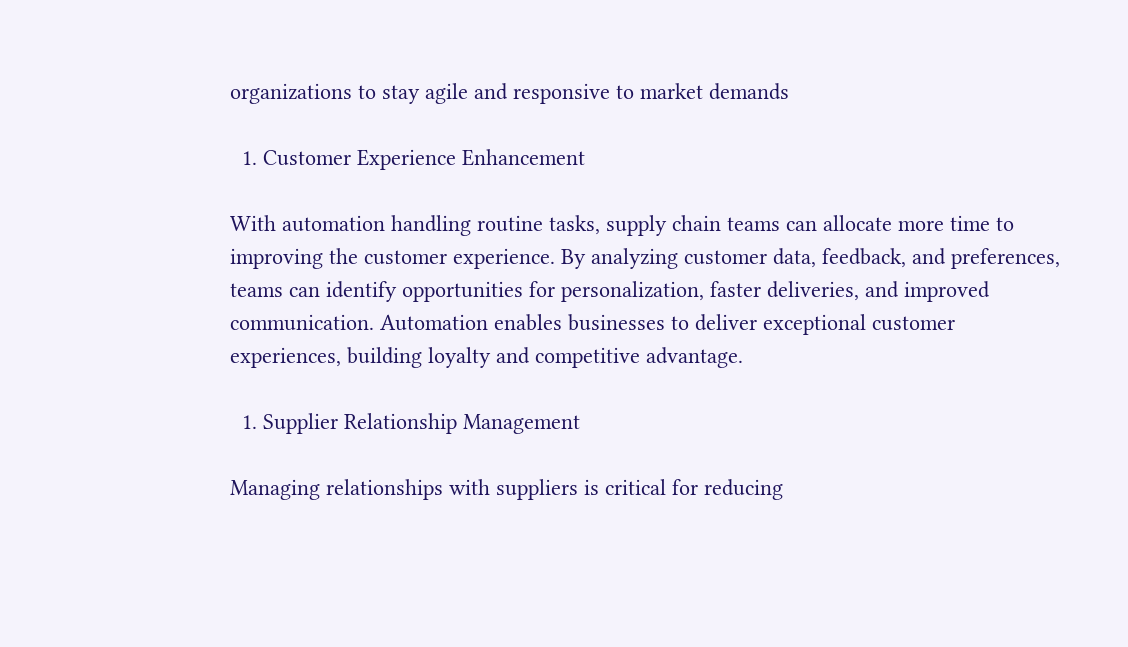organizations to stay agile and responsive to market demands

  1. Customer Experience Enhancement

With automation handling routine tasks, supply chain teams can allocate more time to improving the customer experience. By analyzing customer data, feedback, and preferences, teams can identify opportunities for personalization, faster deliveries, and improved communication. Automation enables businesses to deliver exceptional customer experiences, building loyalty and competitive advantage.

  1. Supplier Relationship Management

Managing relationships with suppliers is critical for reducing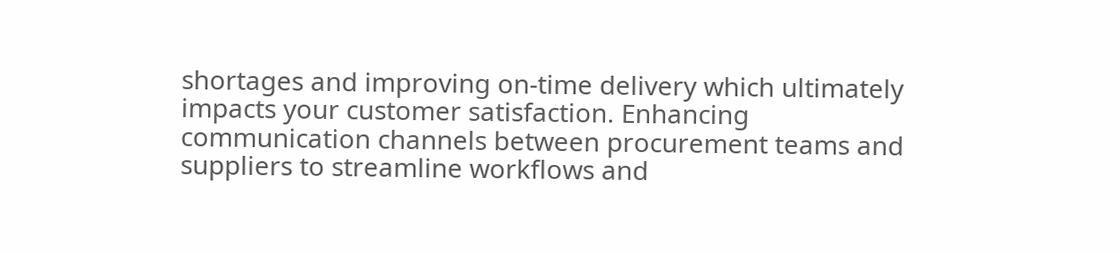shortages and improving on-time delivery which ultimately impacts your customer satisfaction. Enhancing communication channels between procurement teams and suppliers to streamline workflows and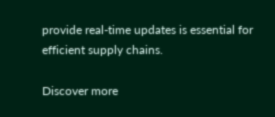provide real-time updates is essential for efficient supply chains.

Discover more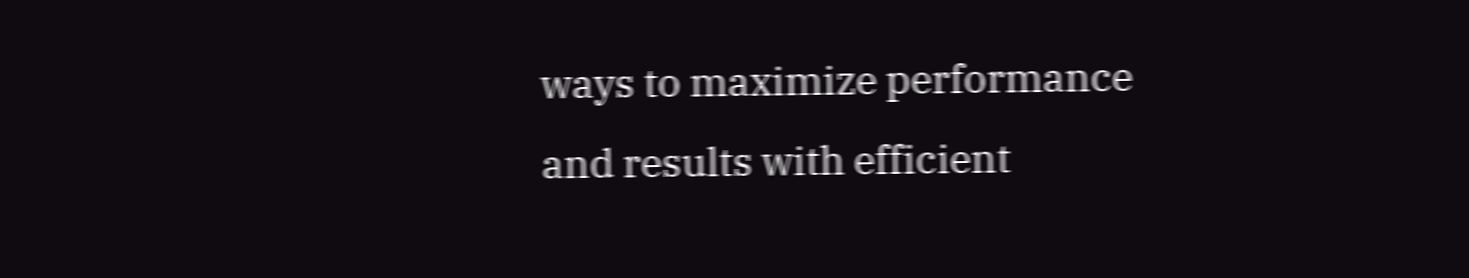ways to maximize performance and results with efficient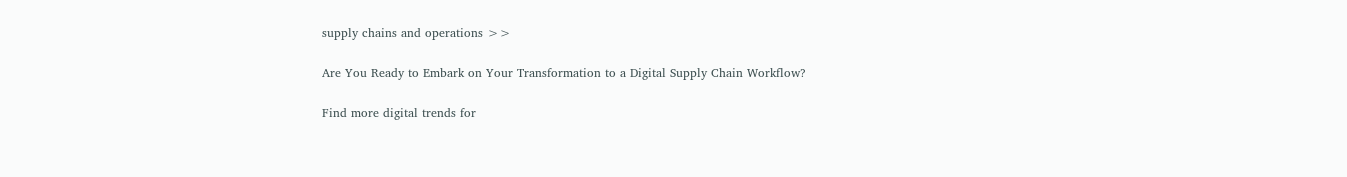supply chains and operations >>

Are You Ready to Embark on Your Transformation to a Digital Supply Chain Workflow?

Find more digital trends for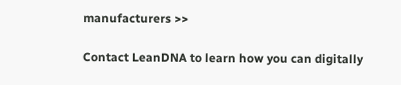manufacturers >>

Contact LeanDNA to learn how you can digitally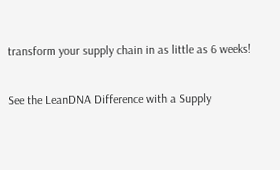transform your supply chain in as little as 6 weeks!

See the LeanDNA Difference with a Supply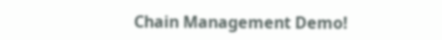Chain Management Demo!